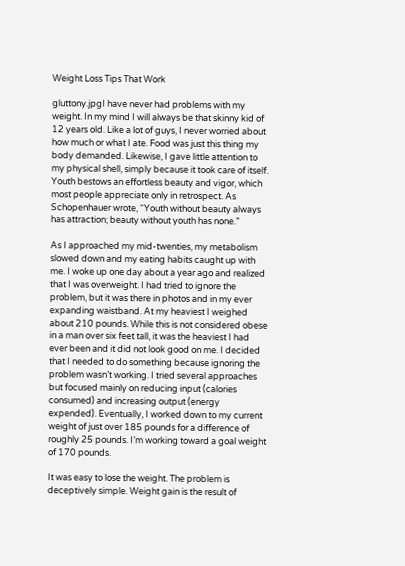Weight Loss Tips That Work

gluttony.jpgI have never had problems with my weight. In my mind I will always be that skinny kid of 12 years old. Like a lot of guys, I never worried about how much or what I ate. Food was just this thing my body demanded. Likewise, I gave little attention to my physical shell, simply because it took care of itself. Youth bestows an effortless beauty and vigor, which most people appreciate only in retrospect. As Schopenhauer wrote, “Youth without beauty always has attraction; beauty without youth has none.”

As I approached my mid-twenties, my metabolism slowed down and my eating habits caught up with me. I woke up one day about a year ago and realized that I was overweight. I had tried to ignore the problem, but it was there in photos and in my ever expanding waistband. At my heaviest I weighed about 210 pounds. While this is not considered obese in a man over six feet tall, it was the heaviest I had ever been and it did not look good on me. I decided that I needed to do something because ignoring the problem wasn’t working. I tried several approaches but focused mainly on reducing input (calories consumed) and increasing output (energy expended). Eventually, I worked down to my current weight of just over 185 pounds for a difference of roughly 25 pounds. I’m working toward a goal weight of 170 pounds.

It was easy to lose the weight. The problem is deceptively simple. Weight gain is the result of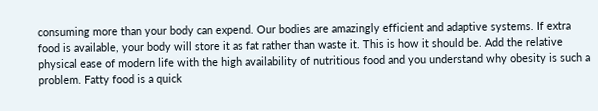consuming more than your body can expend. Our bodies are amazingly efficient and adaptive systems. If extra food is available, your body will store it as fat rather than waste it. This is how it should be. Add the relative physical ease of modern life with the high availability of nutritious food and you understand why obesity is such a problem. Fatty food is a quick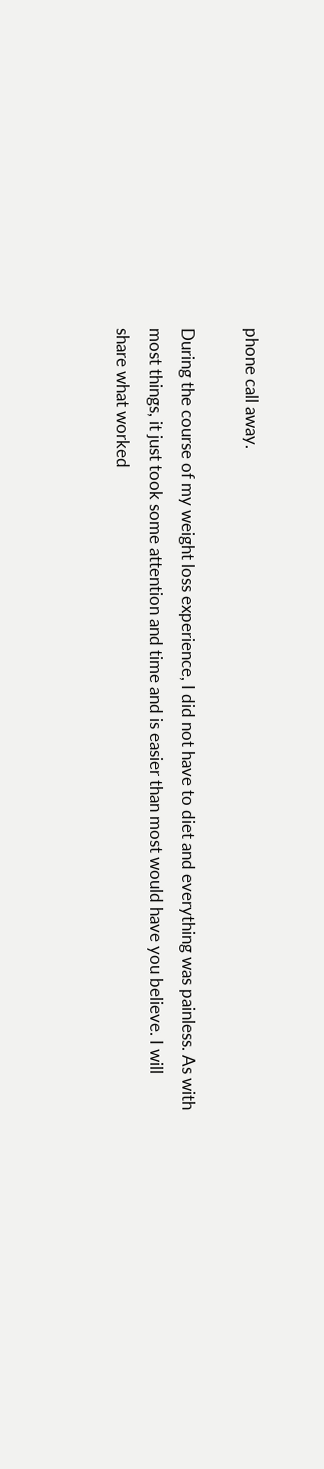phone call away.

During the course of my weight loss experience, I did not have to diet and everything was painless. As with most things, it just took some attention and time and is easier than most would have you believe. I will share what worked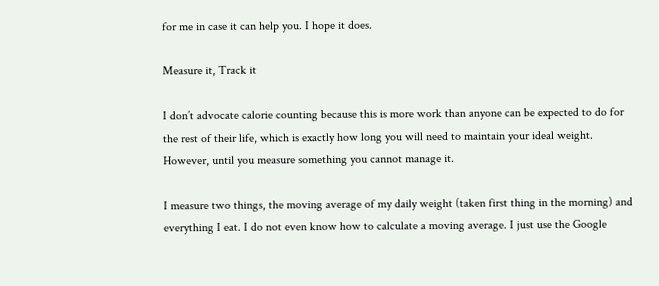for me in case it can help you. I hope it does.

Measure it, Track it

I don’t advocate calorie counting because this is more work than anyone can be expected to do for the rest of their life, which is exactly how long you will need to maintain your ideal weight. However, until you measure something you cannot manage it.

I measure two things, the moving average of my daily weight (taken first thing in the morning) and everything I eat. I do not even know how to calculate a moving average. I just use the Google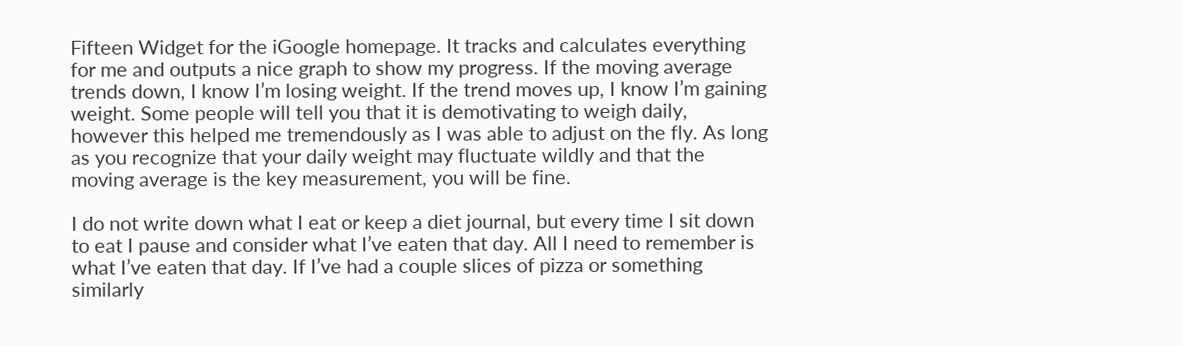Fifteen Widget for the iGoogle homepage. It tracks and calculates everything for me and outputs a nice graph to show my progress. If the moving average trends down, I know I’m losing weight. If the trend moves up, I know I’m gaining weight. Some people will tell you that it is demotivating to weigh daily, however this helped me tremendously as I was able to adjust on the fly. As long as you recognize that your daily weight may fluctuate wildly and that the moving average is the key measurement, you will be fine.

I do not write down what I eat or keep a diet journal, but every time I sit down to eat I pause and consider what I’ve eaten that day. All I need to remember is what I’ve eaten that day. If I’ve had a couple slices of pizza or something similarly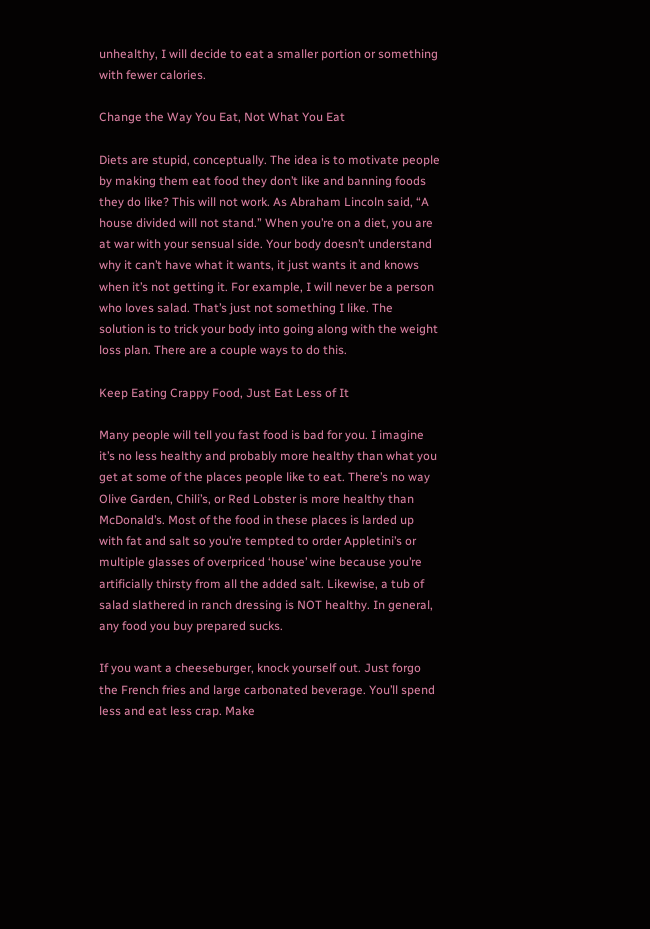unhealthy, I will decide to eat a smaller portion or something with fewer calories.

Change the Way You Eat, Not What You Eat

Diets are stupid, conceptually. The idea is to motivate people by making them eat food they don’t like and banning foods they do like? This will not work. As Abraham Lincoln said, “A house divided will not stand.” When you’re on a diet, you are at war with your sensual side. Your body doesn’t understand why it can’t have what it wants, it just wants it and knows when it’s not getting it. For example, I will never be a person who loves salad. That’s just not something I like. The solution is to trick your body into going along with the weight loss plan. There are a couple ways to do this.

Keep Eating Crappy Food, Just Eat Less of It

Many people will tell you fast food is bad for you. I imagine it’s no less healthy and probably more healthy than what you get at some of the places people like to eat. There’s no way Olive Garden, Chili’s, or Red Lobster is more healthy than McDonald’s. Most of the food in these places is larded up with fat and salt so you’re tempted to order Appletini’s or multiple glasses of overpriced ‘house’ wine because you’re artificially thirsty from all the added salt. Likewise, a tub of salad slathered in ranch dressing is NOT healthy. In general, any food you buy prepared sucks.

If you want a cheeseburger, knock yourself out. Just forgo the French fries and large carbonated beverage. You’ll spend less and eat less crap. Make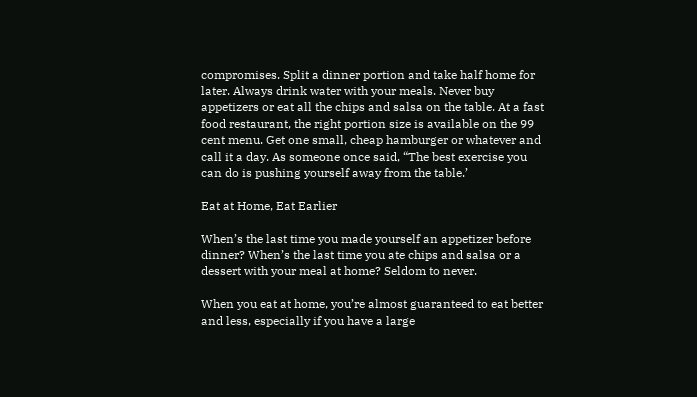compromises. Split a dinner portion and take half home for later. Always drink water with your meals. Never buy appetizers or eat all the chips and salsa on the table. At a fast food restaurant, the right portion size is available on the 99 cent menu. Get one small, cheap hamburger or whatever and call it a day. As someone once said, “The best exercise you can do is pushing yourself away from the table.’

Eat at Home, Eat Earlier

When’s the last time you made yourself an appetizer before dinner? When’s the last time you ate chips and salsa or a dessert with your meal at home? Seldom to never.

When you eat at home, you’re almost guaranteed to eat better and less, especially if you have a large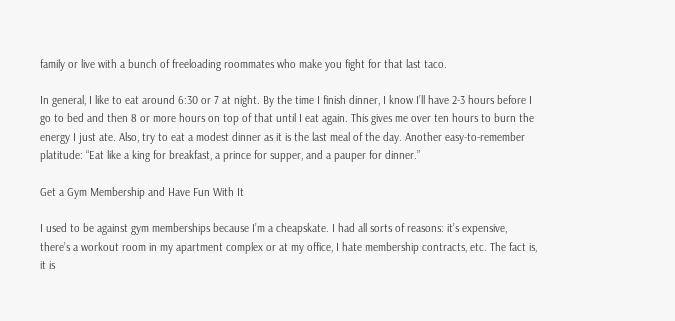family or live with a bunch of freeloading roommates who make you fight for that last taco.

In general, I like to eat around 6:30 or 7 at night. By the time I finish dinner, I know I’ll have 2-3 hours before I go to bed and then 8 or more hours on top of that until I eat again. This gives me over ten hours to burn the energy I just ate. Also, try to eat a modest dinner as it is the last meal of the day. Another easy-to-remember platitude: “Eat like a king for breakfast, a prince for supper, and a pauper for dinner.”

Get a Gym Membership and Have Fun With It

I used to be against gym memberships because I’m a cheapskate. I had all sorts of reasons: it’s expensive, there’s a workout room in my apartment complex or at my office, I hate membership contracts, etc. The fact is, it is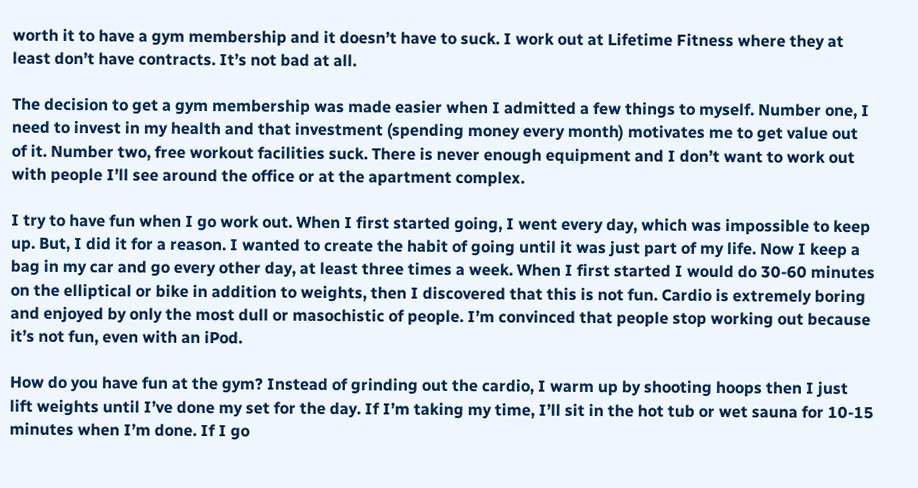worth it to have a gym membership and it doesn’t have to suck. I work out at Lifetime Fitness where they at least don’t have contracts. It’s not bad at all.

The decision to get a gym membership was made easier when I admitted a few things to myself. Number one, I need to invest in my health and that investment (spending money every month) motivates me to get value out of it. Number two, free workout facilities suck. There is never enough equipment and I don’t want to work out with people I’ll see around the office or at the apartment complex.

I try to have fun when I go work out. When I first started going, I went every day, which was impossible to keep up. But, I did it for a reason. I wanted to create the habit of going until it was just part of my life. Now I keep a bag in my car and go every other day, at least three times a week. When I first started I would do 30-60 minutes on the elliptical or bike in addition to weights, then I discovered that this is not fun. Cardio is extremely boring and enjoyed by only the most dull or masochistic of people. I’m convinced that people stop working out because it’s not fun, even with an iPod.

How do you have fun at the gym? Instead of grinding out the cardio, I warm up by shooting hoops then I just lift weights until I’ve done my set for the day. If I’m taking my time, I’ll sit in the hot tub or wet sauna for 10-15 minutes when I’m done. If I go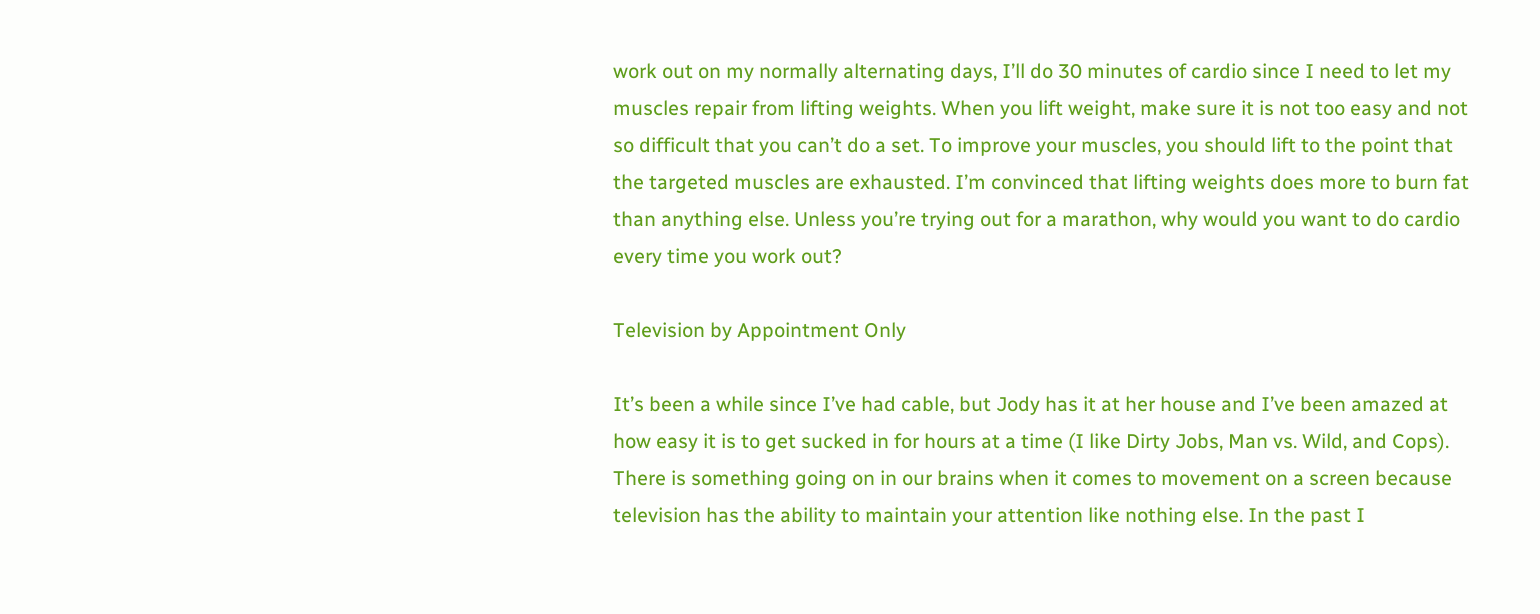work out on my normally alternating days, I’ll do 30 minutes of cardio since I need to let my muscles repair from lifting weights. When you lift weight, make sure it is not too easy and not so difficult that you can’t do a set. To improve your muscles, you should lift to the point that the targeted muscles are exhausted. I’m convinced that lifting weights does more to burn fat than anything else. Unless you’re trying out for a marathon, why would you want to do cardio every time you work out?

Television by Appointment Only

It’s been a while since I’ve had cable, but Jody has it at her house and I’ve been amazed at how easy it is to get sucked in for hours at a time (I like Dirty Jobs, Man vs. Wild, and Cops). There is something going on in our brains when it comes to movement on a screen because television has the ability to maintain your attention like nothing else. In the past I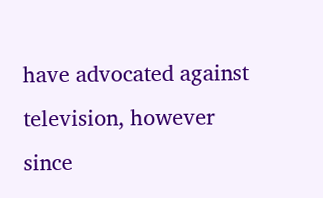have advocated against television, however since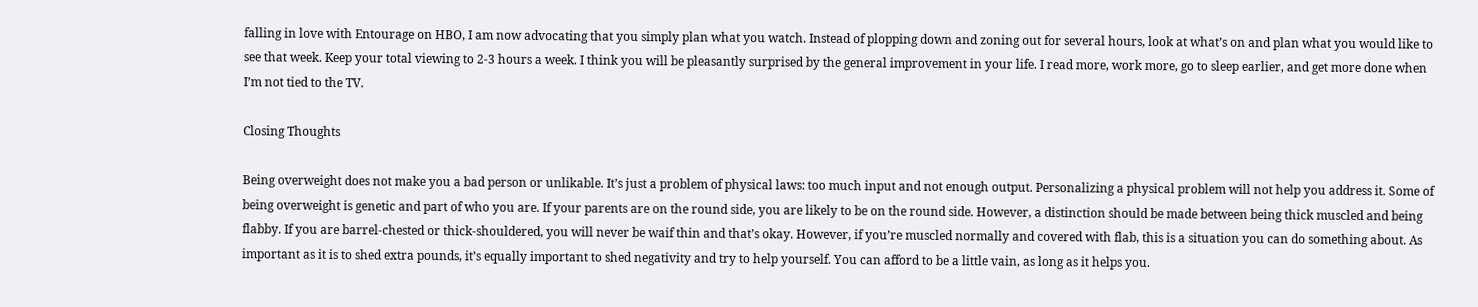falling in love with Entourage on HBO, I am now advocating that you simply plan what you watch. Instead of plopping down and zoning out for several hours, look at what’s on and plan what you would like to see that week. Keep your total viewing to 2-3 hours a week. I think you will be pleasantly surprised by the general improvement in your life. I read more, work more, go to sleep earlier, and get more done when I’m not tied to the TV.

Closing Thoughts

Being overweight does not make you a bad person or unlikable. It’s just a problem of physical laws: too much input and not enough output. Personalizing a physical problem will not help you address it. Some of being overweight is genetic and part of who you are. If your parents are on the round side, you are likely to be on the round side. However, a distinction should be made between being thick muscled and being flabby. If you are barrel-chested or thick-shouldered, you will never be waif thin and that’s okay. However, if you’re muscled normally and covered with flab, this is a situation you can do something about. As important as it is to shed extra pounds, it’s equally important to shed negativity and try to help yourself. You can afford to be a little vain, as long as it helps you.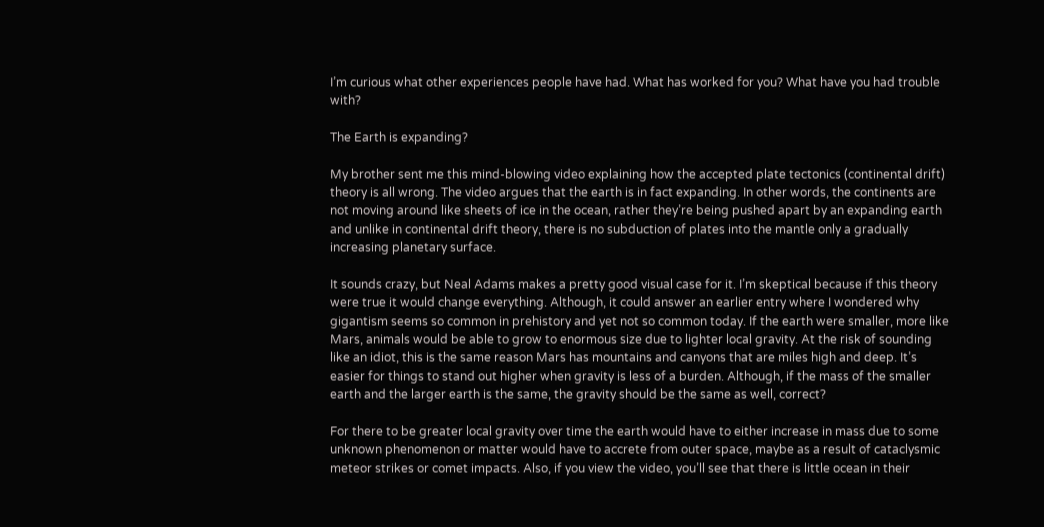I’m curious what other experiences people have had. What has worked for you? What have you had trouble with?

The Earth is expanding?

My brother sent me this mind-blowing video explaining how the accepted plate tectonics (continental drift) theory is all wrong. The video argues that the earth is in fact expanding. In other words, the continents are not moving around like sheets of ice in the ocean, rather they’re being pushed apart by an expanding earth and unlike in continental drift theory, there is no subduction of plates into the mantle only a gradually increasing planetary surface.

It sounds crazy, but Neal Adams makes a pretty good visual case for it. I’m skeptical because if this theory were true it would change everything. Although, it could answer an earlier entry where I wondered why gigantism seems so common in prehistory and yet not so common today. If the earth were smaller, more like Mars, animals would be able to grow to enormous size due to lighter local gravity. At the risk of sounding like an idiot, this is the same reason Mars has mountains and canyons that are miles high and deep. It’s easier for things to stand out higher when gravity is less of a burden. Although, if the mass of the smaller earth and the larger earth is the same, the gravity should be the same as well, correct?

For there to be greater local gravity over time the earth would have to either increase in mass due to some unknown phenomenon or matter would have to accrete from outer space, maybe as a result of cataclysmic meteor strikes or comet impacts. Also, if you view the video, you’ll see that there is little ocean in their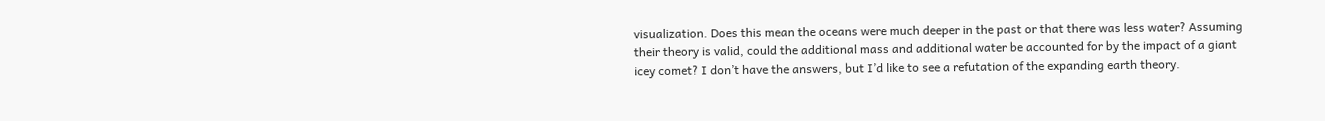visualization. Does this mean the oceans were much deeper in the past or that there was less water? Assuming their theory is valid, could the additional mass and additional water be accounted for by the impact of a giant icey comet? I don’t have the answers, but I’d like to see a refutation of the expanding earth theory.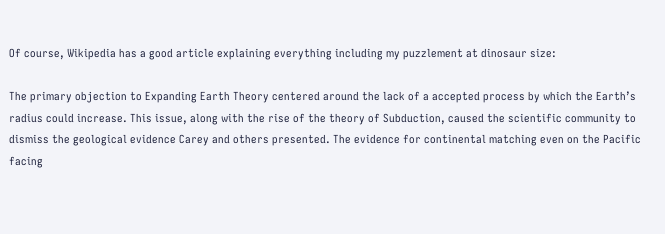Of course, Wikipedia has a good article explaining everything including my puzzlement at dinosaur size:

The primary objection to Expanding Earth Theory centered around the lack of a accepted process by which the Earth’s radius could increase. This issue, along with the rise of the theory of Subduction, caused the scientific community to dismiss the geological evidence Carey and others presented. The evidence for continental matching even on the Pacific facing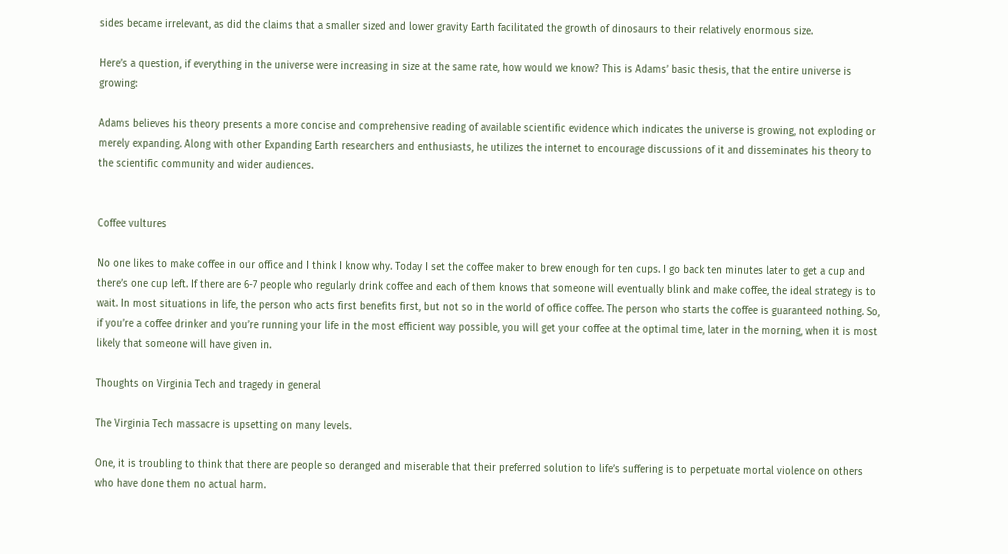sides became irrelevant, as did the claims that a smaller sized and lower gravity Earth facilitated the growth of dinosaurs to their relatively enormous size.

Here’s a question, if everything in the universe were increasing in size at the same rate, how would we know? This is Adams’ basic thesis, that the entire universe is growing:

Adams believes his theory presents a more concise and comprehensive reading of available scientific evidence which indicates the universe is growing, not exploding or merely expanding. Along with other Expanding Earth researchers and enthusiasts, he utilizes the internet to encourage discussions of it and disseminates his theory to the scientific community and wider audiences.


Coffee vultures

No one likes to make coffee in our office and I think I know why. Today I set the coffee maker to brew enough for ten cups. I go back ten minutes later to get a cup and there’s one cup left. If there are 6-7 people who regularly drink coffee and each of them knows that someone will eventually blink and make coffee, the ideal strategy is to wait. In most situations in life, the person who acts first benefits first, but not so in the world of office coffee. The person who starts the coffee is guaranteed nothing. So, if you’re a coffee drinker and you’re running your life in the most efficient way possible, you will get your coffee at the optimal time, later in the morning, when it is most likely that someone will have given in.

Thoughts on Virginia Tech and tragedy in general

The Virginia Tech massacre is upsetting on many levels.

One, it is troubling to think that there are people so deranged and miserable that their preferred solution to life’s suffering is to perpetuate mortal violence on others who have done them no actual harm.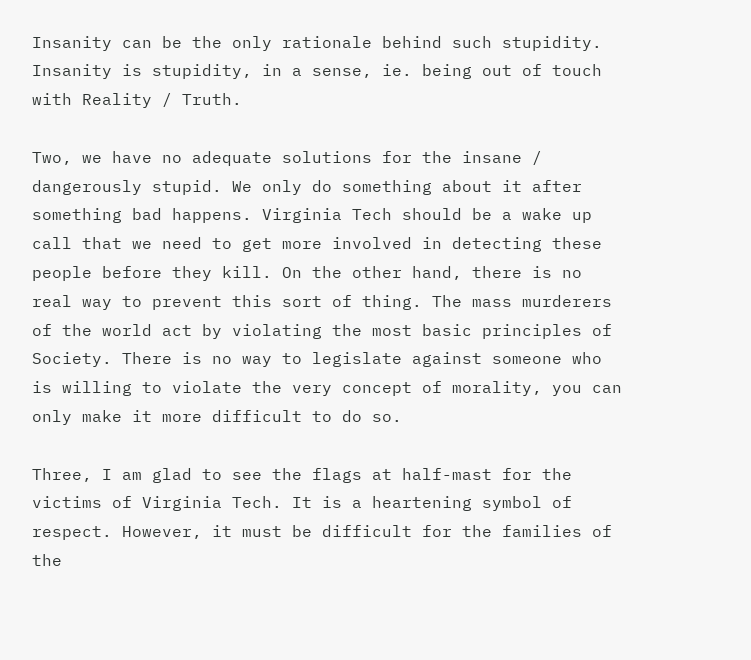Insanity can be the only rationale behind such stupidity. Insanity is stupidity, in a sense, ie. being out of touch with Reality / Truth.

Two, we have no adequate solutions for the insane / dangerously stupid. We only do something about it after something bad happens. Virginia Tech should be a wake up call that we need to get more involved in detecting these people before they kill. On the other hand, there is no real way to prevent this sort of thing. The mass murderers of the world act by violating the most basic principles of Society. There is no way to legislate against someone who is willing to violate the very concept of morality, you can only make it more difficult to do so.

Three, I am glad to see the flags at half-mast for the victims of Virginia Tech. It is a heartening symbol of respect. However, it must be difficult for the families of the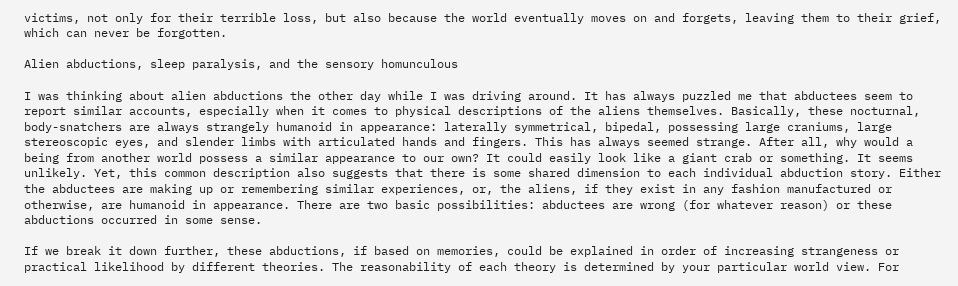victims, not only for their terrible loss, but also because the world eventually moves on and forgets, leaving them to their grief, which can never be forgotten.

Alien abductions, sleep paralysis, and the sensory homunculous

I was thinking about alien abductions the other day while I was driving around. It has always puzzled me that abductees seem to report similar accounts, especially when it comes to physical descriptions of the aliens themselves. Basically, these nocturnal, body-snatchers are always strangely humanoid in appearance: laterally symmetrical, bipedal, possessing large craniums, large stereoscopic eyes, and slender limbs with articulated hands and fingers. This has always seemed strange. After all, why would a being from another world possess a similar appearance to our own? It could easily look like a giant crab or something. It seems unlikely. Yet, this common description also suggests that there is some shared dimension to each individual abduction story. Either the abductees are making up or remembering similar experiences, or, the aliens, if they exist in any fashion manufactured or otherwise, are humanoid in appearance. There are two basic possibilities: abductees are wrong (for whatever reason) or these abductions occurred in some sense.

If we break it down further, these abductions, if based on memories, could be explained in order of increasing strangeness or practical likelihood by different theories. The reasonability of each theory is determined by your particular world view. For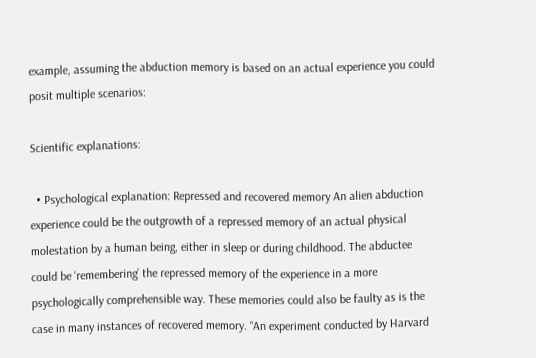example, assuming the abduction memory is based on an actual experience you could posit multiple scenarios:

Scientific explanations:

  • Psychological explanation: Repressed and recovered memory An alien abduction experience could be the outgrowth of a repressed memory of an actual physical molestation by a human being, either in sleep or during childhood. The abductee could be ‘remembering’ the repressed memory of the experience in a more psychologically comprehensible way. These memories could also be faulty as is the case in many instances of recovered memory. “An experiment conducted by Harvard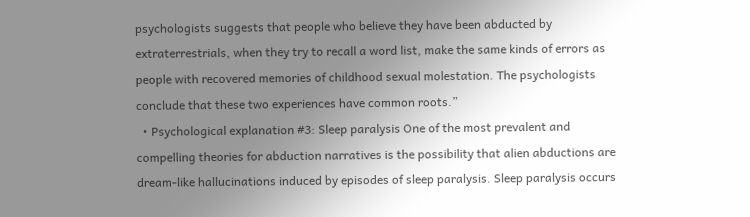psychologists suggests that people who believe they have been abducted by extraterrestrials, when they try to recall a word list, make the same kinds of errors as people with recovered memories of childhood sexual molestation. The psychologists conclude that these two experiences have common roots.”
  • Psychological explanation #3: Sleep paralysis One of the most prevalent and compelling theories for abduction narratives is the possibility that alien abductions are dream-like hallucinations induced by episodes of sleep paralysis. Sleep paralysis occurs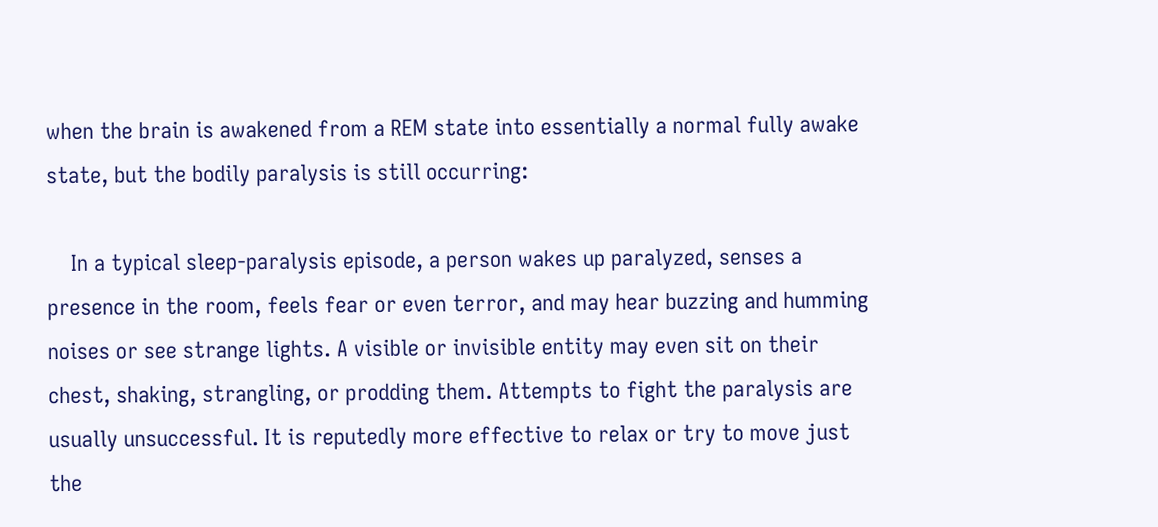when the brain is awakened from a REM state into essentially a normal fully awake state, but the bodily paralysis is still occurring:

    In a typical sleep-paralysis episode, a person wakes up paralyzed, senses a presence in the room, feels fear or even terror, and may hear buzzing and humming noises or see strange lights. A visible or invisible entity may even sit on their chest, shaking, strangling, or prodding them. Attempts to fight the paralysis are usually unsuccessful. It is reputedly more effective to relax or try to move just the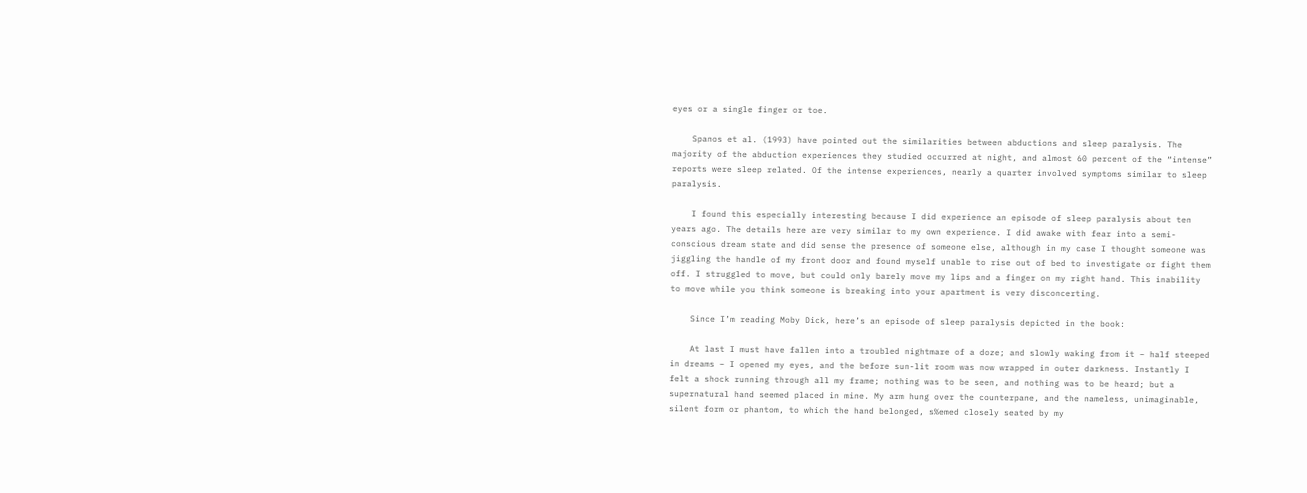eyes or a single finger or toe.

    Spanos et al. (1993) have pointed out the similarities between abductions and sleep paralysis. The majority of the abduction experiences they studied occurred at night, and almost 60 percent of the “intense” reports were sleep related. Of the intense experiences, nearly a quarter involved symptoms similar to sleep paralysis.

    I found this especially interesting because I did experience an episode of sleep paralysis about ten years ago. The details here are very similar to my own experience. I did awake with fear into a semi-conscious dream state and did sense the presence of someone else, although in my case I thought someone was jiggling the handle of my front door and found myself unable to rise out of bed to investigate or fight them off. I struggled to move, but could only barely move my lips and a finger on my right hand. This inability to move while you think someone is breaking into your apartment is very disconcerting.

    Since I’m reading Moby Dick, here’s an episode of sleep paralysis depicted in the book:

    At last I must have fallen into a troubled nightmare of a doze; and slowly waking from it – half steeped in dreams – I opened my eyes, and the before sun-lit room was now wrapped in outer darkness. Instantly I felt a shock running through all my frame; nothing was to be seen, and nothing was to be heard; but a supernatural hand seemed placed in mine. My arm hung over the counterpane, and the nameless, unimaginable, silent form or phantom, to which the hand belonged, s%emed closely seated by my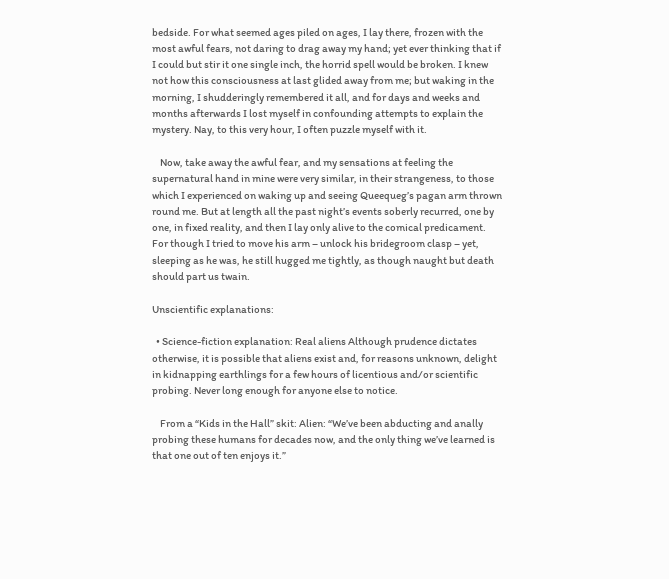bedside. For what seemed ages piled on ages, I lay there, frozen with the most awful fears, not daring to drag away my hand; yet ever thinking that if I could but stir it one single inch, the horrid spell would be broken. I knew not how this consciousness at last glided away from me; but waking in the morning, I shudderingly remembered it all, and for days and weeks and months afterwards I lost myself in confounding attempts to explain the mystery. Nay, to this very hour, I often puzzle myself with it.

    Now, take away the awful fear, and my sensations at feeling the supernatural hand in mine were very similar, in their strangeness, to those which I experienced on waking up and seeing Queequeg’s pagan arm thrown round me. But at length all the past night’s events soberly recurred, one by one, in fixed reality, and then I lay only alive to the comical predicament. For though I tried to move his arm – unlock his bridegroom clasp – yet, sleeping as he was, he still hugged me tightly, as though naught but death should part us twain.

Unscientific explanations:

  • Science-fiction explanation: Real aliens Although prudence dictates otherwise, it is possible that aliens exist and, for reasons unknown, delight in kidnapping earthlings for a few hours of licentious and/or scientific probing. Never long enough for anyone else to notice.

    From a “Kids in the Hall” skit: Alien: “We’ve been abducting and anally probing these humans for decades now, and the only thing we’ve learned is that one out of ten enjoys it.”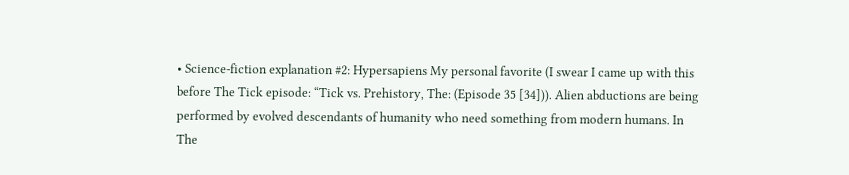• Science-fiction explanation #2: Hypersapiens My personal favorite (I swear I came up with this before The Tick episode: “Tick vs. Prehistory, The: (Episode 35 [34])). Alien abductions are being performed by evolved descendants of humanity who need something from modern humans. In The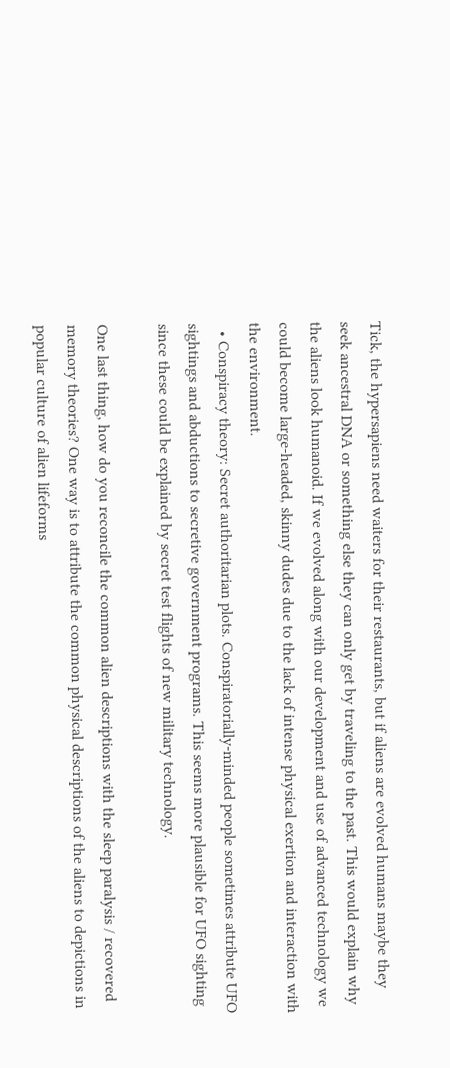Tick, the hypersapiens need waiters for their restaurants, but if aliens are evolved humans maybe they seek ancestral DNA or something else they can only get by traveling to the past. This would explain why the aliens look humanoid. If we evolved along with our development and use of advanced technology we could become large-headed, skinny dudes due to the lack of intense physical exertion and interaction with the environment.
  • Conspiracy theory: Secret authoritarian plots. Conspiratorially-minded people sometimes attribute UFO sightings and abductions to secretive government programs. This seems more plausible for UFO sighting since these could be explained by secret test flights of new military technology.

One last thing, how do you reconcile the common alien descriptions with the sleep paralysis / recovered memory theories? One way is to attribute the common physical descriptions of the aliens to depictions in popular culture of alien lifeforms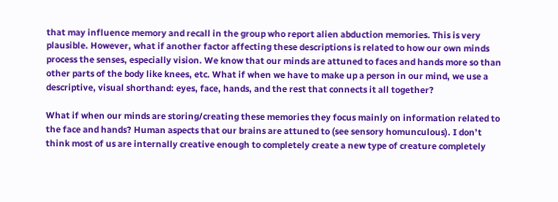that may influence memory and recall in the group who report alien abduction memories. This is very plausible. However, what if another factor affecting these descriptions is related to how our own minds process the senses, especially vision. We know that our minds are attuned to faces and hands more so than other parts of the body like knees, etc. What if when we have to make up a person in our mind, we use a descriptive, visual shorthand: eyes, face, hands, and the rest that connects it all together?

What if when our minds are storing/creating these memories they focus mainly on information related to the face and hands? Human aspects that our brains are attuned to (see sensory homunculous). I don’t think most of us are internally creative enough to completely create a new type of creature completely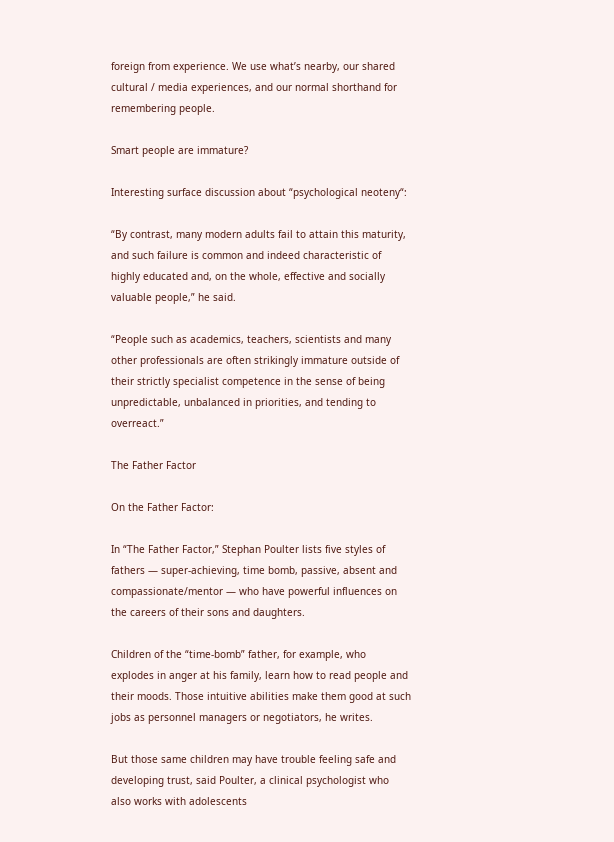foreign from experience. We use what’s nearby, our shared cultural / media experiences, and our normal shorthand for remembering people.

Smart people are immature?

Interesting surface discussion about “psychological neoteny“:

“By contrast, many modern adults fail to attain this maturity, and such failure is common and indeed characteristic of highly educated and, on the whole, effective and socially valuable people,” he said.

“People such as academics, teachers, scientists and many other professionals are often strikingly immature outside of their strictly specialist competence in the sense of being unpredictable, unbalanced in priorities, and tending to overreact.”

The Father Factor

On the Father Factor:

In “The Father Factor,” Stephan Poulter lists five styles of fathers — super-achieving, time bomb, passive, absent and compassionate/mentor — who have powerful influences on the careers of their sons and daughters.

Children of the “time-bomb” father, for example, who explodes in anger at his family, learn how to read people and their moods. Those intuitive abilities make them good at such jobs as personnel managers or negotiators, he writes.

But those same children may have trouble feeling safe and developing trust, said Poulter, a clinical psychologist who also works with adolescents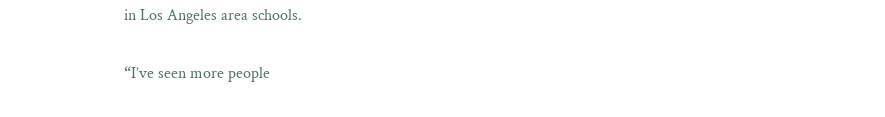in Los Angeles area schools.

“I’ve seen more people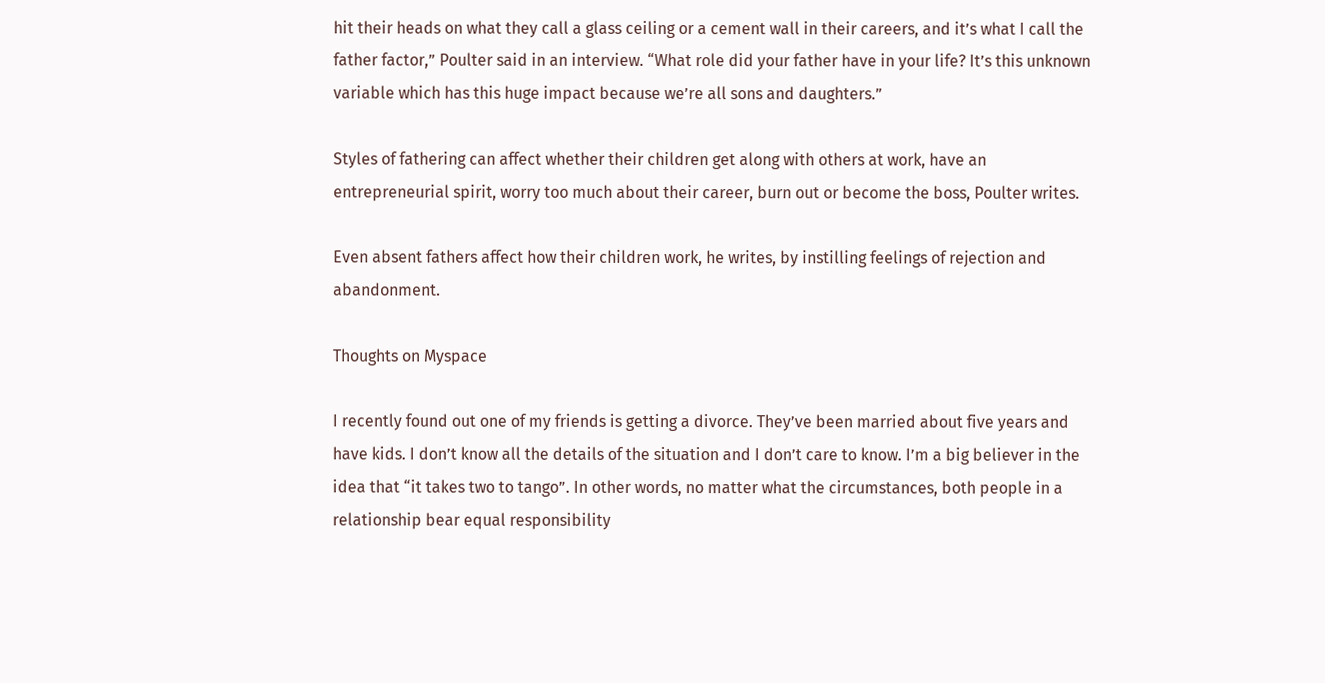hit their heads on what they call a glass ceiling or a cement wall in their careers, and it’s what I call the father factor,” Poulter said in an interview. “What role did your father have in your life? It’s this unknown variable which has this huge impact because we’re all sons and daughters.”

Styles of fathering can affect whether their children get along with others at work, have an entrepreneurial spirit, worry too much about their career, burn out or become the boss, Poulter writes.

Even absent fathers affect how their children work, he writes, by instilling feelings of rejection and abandonment.

Thoughts on Myspace

I recently found out one of my friends is getting a divorce. They’ve been married about five years and have kids. I don’t know all the details of the situation and I don’t care to know. I’m a big believer in the idea that “it takes two to tango”. In other words, no matter what the circumstances, both people in a relationship bear equal responsibility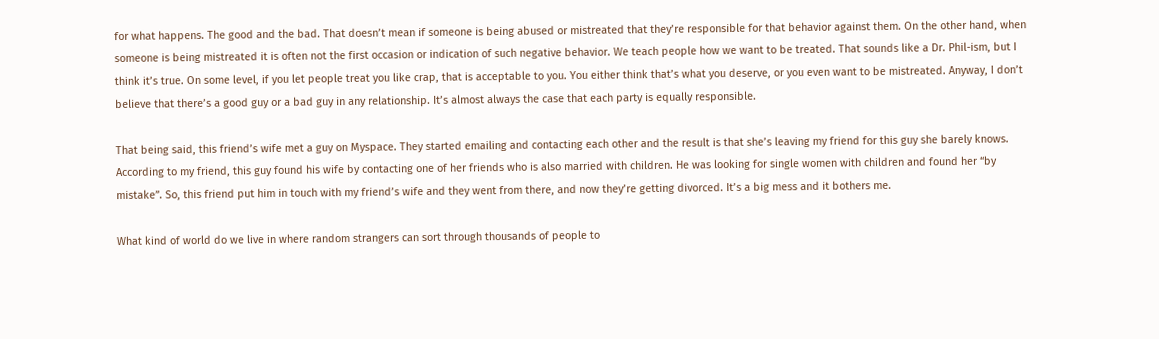for what happens. The good and the bad. That doesn’t mean if someone is being abused or mistreated that they’re responsible for that behavior against them. On the other hand, when someone is being mistreated it is often not the first occasion or indication of such negative behavior. We teach people how we want to be treated. That sounds like a Dr. Phil-ism, but I think it’s true. On some level, if you let people treat you like crap, that is acceptable to you. You either think that’s what you deserve, or you even want to be mistreated. Anyway, I don’t believe that there’s a good guy or a bad guy in any relationship. It’s almost always the case that each party is equally responsible.

That being said, this friend’s wife met a guy on Myspace. They started emailing and contacting each other and the result is that she’s leaving my friend for this guy she barely knows. According to my friend, this guy found his wife by contacting one of her friends who is also married with children. He was looking for single women with children and found her “by mistake”. So, this friend put him in touch with my friend’s wife and they went from there, and now they’re getting divorced. It’s a big mess and it bothers me.

What kind of world do we live in where random strangers can sort through thousands of people to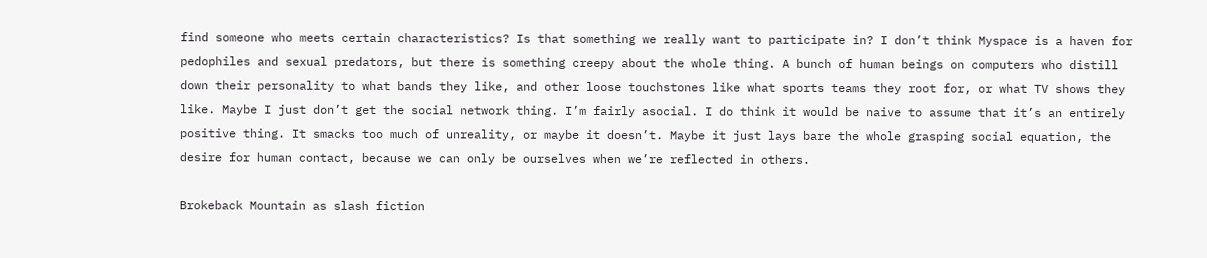find someone who meets certain characteristics? Is that something we really want to participate in? I don’t think Myspace is a haven for pedophiles and sexual predators, but there is something creepy about the whole thing. A bunch of human beings on computers who distill down their personality to what bands they like, and other loose touchstones like what sports teams they root for, or what TV shows they like. Maybe I just don’t get the social network thing. I’m fairly asocial. I do think it would be naive to assume that it’s an entirely positive thing. It smacks too much of unreality, or maybe it doesn’t. Maybe it just lays bare the whole grasping social equation, the desire for human contact, because we can only be ourselves when we’re reflected in others.

Brokeback Mountain as slash fiction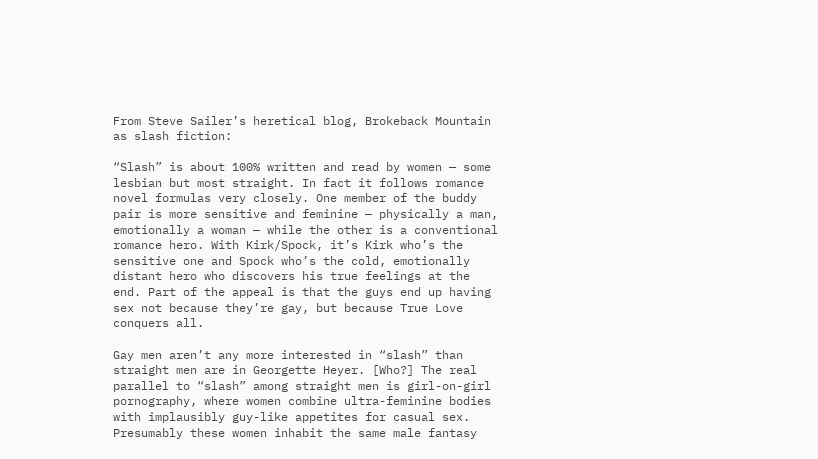From Steve Sailer’s heretical blog, Brokeback Mountain as slash fiction:

“Slash” is about 100% written and read by women — some lesbian but most straight. In fact it follows romance novel formulas very closely. One member of the buddy pair is more sensitive and feminine — physically a man, emotionally a woman — while the other is a conventional romance hero. With Kirk/Spock, it’s Kirk who’s the sensitive one and Spock who’s the cold, emotionally distant hero who discovers his true feelings at the end. Part of the appeal is that the guys end up having sex not because they’re gay, but because True Love conquers all.

Gay men aren’t any more interested in “slash” than straight men are in Georgette Heyer. [Who?] The real parallel to “slash” among straight men is girl-on-girl pornography, where women combine ultra-feminine bodies with implausibly guy-like appetites for casual sex. Presumably these women inhabit the same male fantasy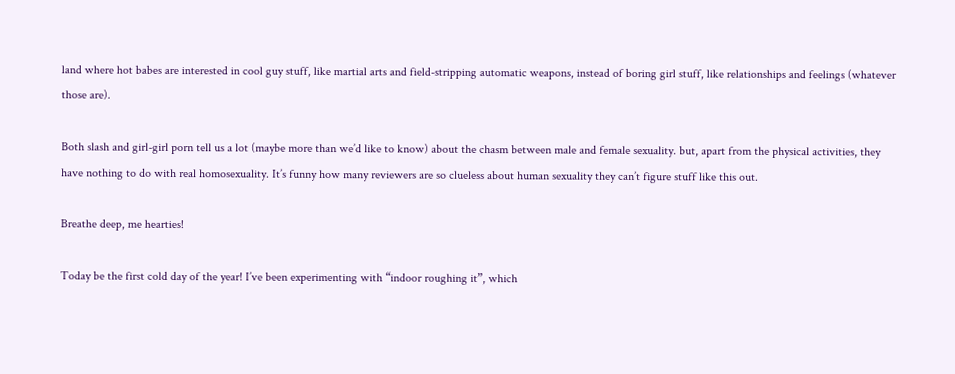land where hot babes are interested in cool guy stuff, like martial arts and field-stripping automatic weapons, instead of boring girl stuff, like relationships and feelings (whatever those are).

Both slash and girl-girl porn tell us a lot (maybe more than we’d like to know) about the chasm between male and female sexuality. but, apart from the physical activities, they have nothing to do with real homosexuality. It’s funny how many reviewers are so clueless about human sexuality they can’t figure stuff like this out.

Breathe deep, me hearties!

Today be the first cold day of the year! I’ve been experimenting with “indoor roughing it”, which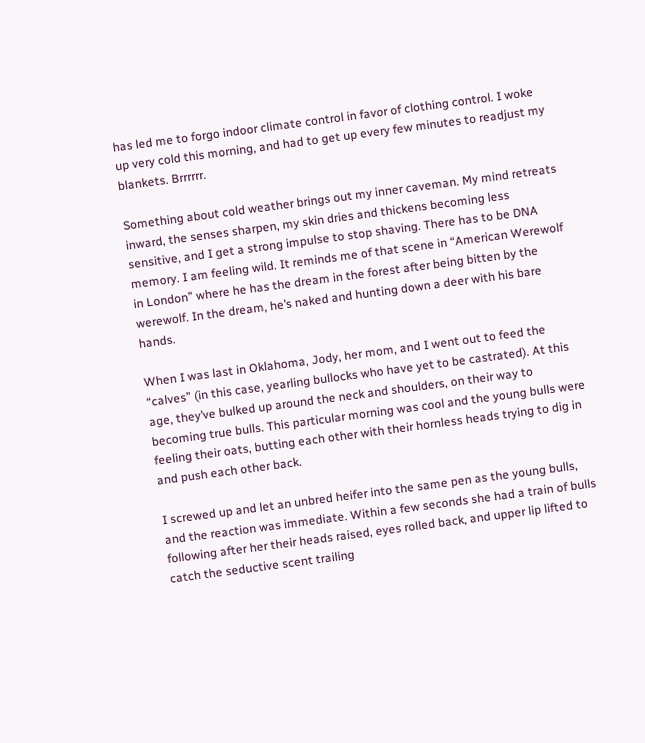has led me to forgo indoor climate control in favor of clothing control. I woke up very cold this morning, and had to get up every few minutes to readjust my blankets. Brrrrrr.

Something about cold weather brings out my inner caveman. My mind retreats inward, the senses sharpen, my skin dries and thickens becoming less sensitive, and I get a strong impulse to stop shaving. There has to be DNA memory. I am feeling wild. It reminds me of that scene in “American Werewolf in London” where he has the dream in the forest after being bitten by the werewolf. In the dream, he’s naked and hunting down a deer with his bare hands.

When I was last in Oklahoma, Jody, her mom, and I went out to feed the “calves” (in this case, yearling bullocks who have yet to be castrated). At this age, they’ve bulked up around the neck and shoulders, on their way to becoming true bulls. This particular morning was cool and the young bulls were feeling their oats, butting each other with their hornless heads trying to dig in and push each other back.

I screwed up and let an unbred heifer into the same pen as the young bulls, and the reaction was immediate. Within a few seconds she had a train of bulls following after her their heads raised, eyes rolled back, and upper lip lifted to catch the seductive scent trailing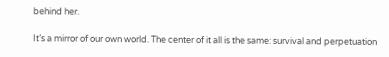behind her.

It’s a mirror of our own world. The center of it all is the same: survival and perpetuation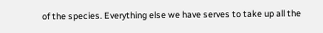of the species. Everything else we have serves to take up all the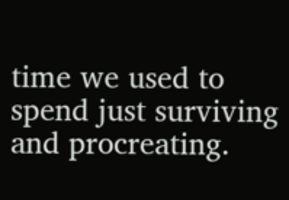time we used to spend just surviving and procreating.